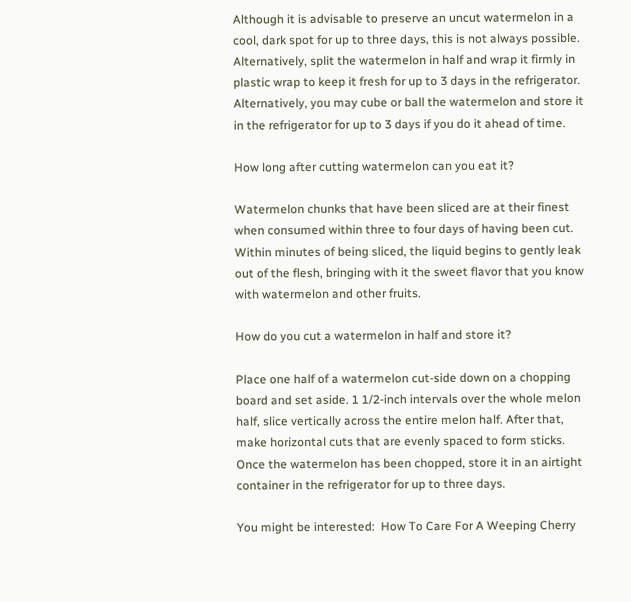Although it is advisable to preserve an uncut watermelon in a cool, dark spot for up to three days, this is not always possible. Alternatively, split the watermelon in half and wrap it firmly in plastic wrap to keep it fresh for up to 3 days in the refrigerator. Alternatively, you may cube or ball the watermelon and store it in the refrigerator for up to 3 days if you do it ahead of time.

How long after cutting watermelon can you eat it?

Watermelon chunks that have been sliced are at their finest when consumed within three to four days of having been cut. Within minutes of being sliced, the liquid begins to gently leak out of the flesh, bringing with it the sweet flavor that you know with watermelon and other fruits.

How do you cut a watermelon in half and store it?

Place one half of a watermelon cut-side down on a chopping board and set aside. 1 1/2-inch intervals over the whole melon half, slice vertically across the entire melon half. After that, make horizontal cuts that are evenly spaced to form sticks. Once the watermelon has been chopped, store it in an airtight container in the refrigerator for up to three days.

You might be interested:  How To Care For A Weeping Cherry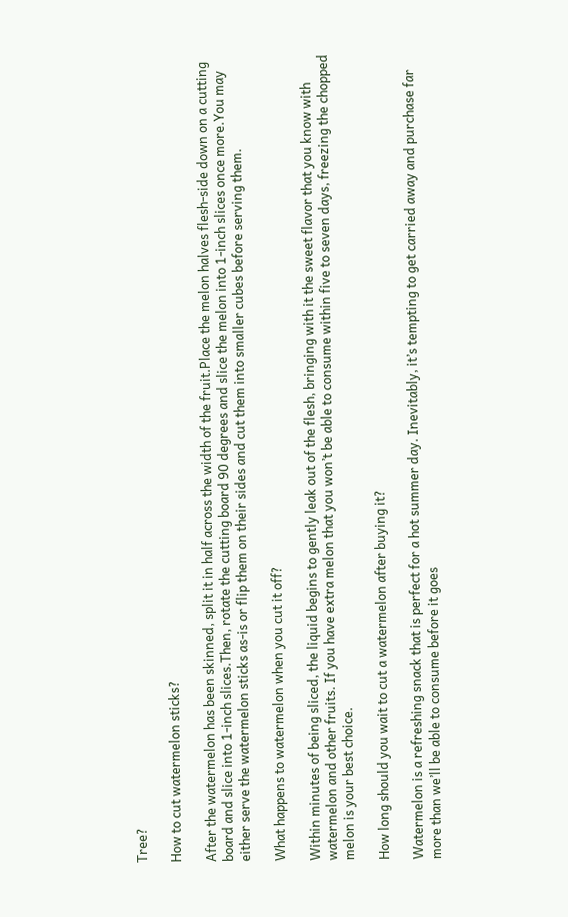Tree?

How to cut watermelon sticks?

After the watermelon has been skinned, split it in half across the width of the fruit.Place the melon halves flesh-side down on a cutting board and slice into 1-inch slices.Then, rotate the cutting board 90 degrees and slice the melon into 1-inch slices once more.You may either serve the watermelon sticks as-is or flip them on their sides and cut them into smaller cubes before serving them.

What happens to watermelon when you cut it off?

Within minutes of being sliced, the liquid begins to gently leak out of the flesh, bringing with it the sweet flavor that you know with watermelon and other fruits. If you have extra melon that you won’t be able to consume within five to seven days, freezing the chopped melon is your best choice.

How long should you wait to cut a watermelon after buying it?

Watermelon is a refreshing snack that is perfect for a hot summer day. Inevitably, it’s tempting to get carried away and purchase far more than we’ll be able to consume before it goes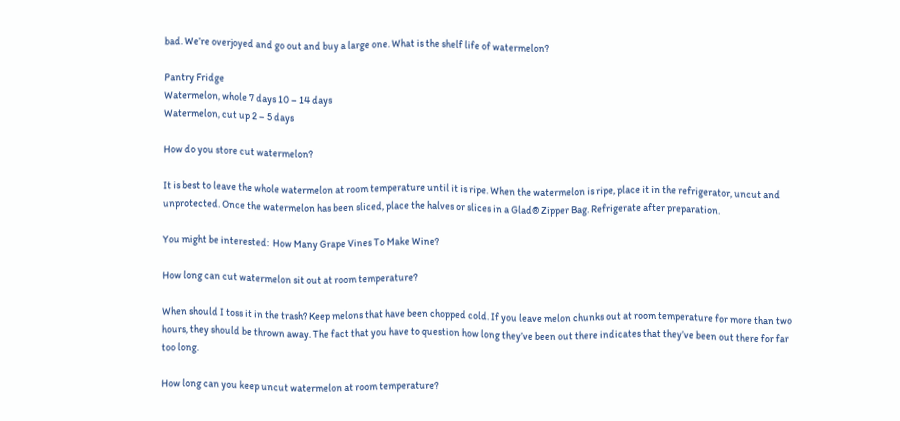bad. We’re overjoyed and go out and buy a large one. What is the shelf life of watermelon?

Pantry Fridge
Watermelon, whole 7 days 10 – 14 days
Watermelon, cut up 2 – 5 days

How do you store cut watermelon?

It is best to leave the whole watermelon at room temperature until it is ripe. When the watermelon is ripe, place it in the refrigerator, uncut and unprotected. Once the watermelon has been sliced, place the halves or slices in a Glad® Zipper Bag. Refrigerate after preparation.

You might be interested:  How Many Grape Vines To Make Wine?

How long can cut watermelon sit out at room temperature?

When should I toss it in the trash? Keep melons that have been chopped cold. If you leave melon chunks out at room temperature for more than two hours, they should be thrown away. The fact that you have to question how long they’ve been out there indicates that they’ve been out there for far too long.

How long can you keep uncut watermelon at room temperature?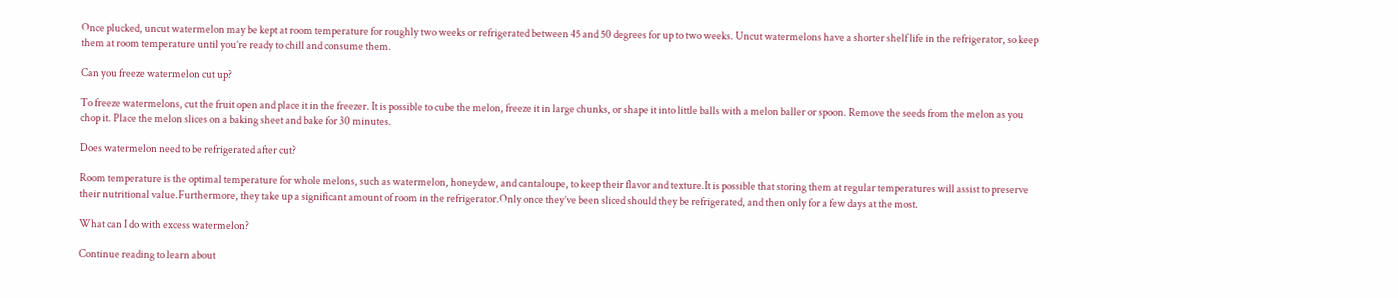Once plucked, uncut watermelon may be kept at room temperature for roughly two weeks or refrigerated between 45 and 50 degrees for up to two weeks. Uncut watermelons have a shorter shelf life in the refrigerator, so keep them at room temperature until you’re ready to chill and consume them.

Can you freeze watermelon cut up?

To freeze watermelons, cut the fruit open and place it in the freezer. It is possible to cube the melon, freeze it in large chunks, or shape it into little balls with a melon baller or spoon. Remove the seeds from the melon as you chop it. Place the melon slices on a baking sheet and bake for 30 minutes.

Does watermelon need to be refrigerated after cut?

Room temperature is the optimal temperature for whole melons, such as watermelon, honeydew, and cantaloupe, to keep their flavor and texture.It is possible that storing them at regular temperatures will assist to preserve their nutritional value.Furthermore, they take up a significant amount of room in the refrigerator.Only once they’ve been sliced should they be refrigerated, and then only for a few days at the most.

What can I do with excess watermelon?

Continue reading to learn about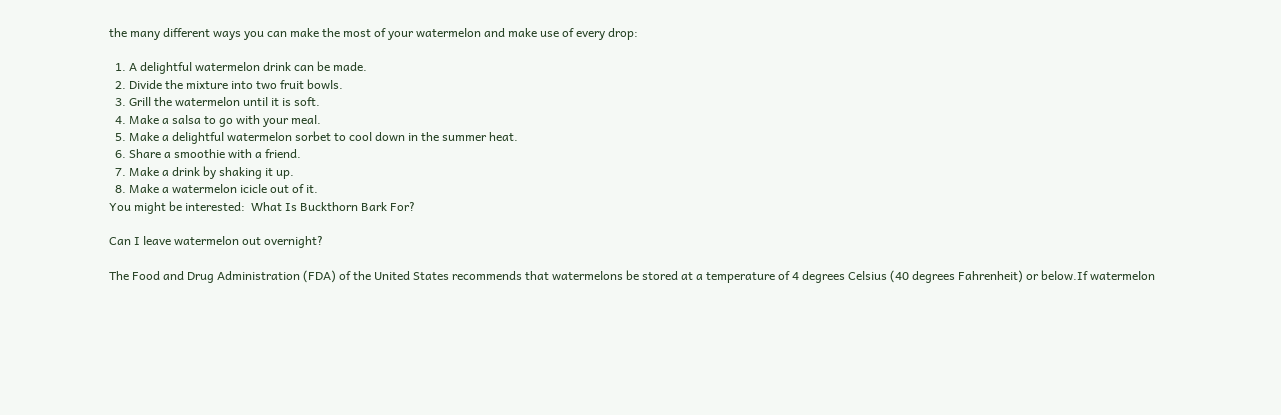the many different ways you can make the most of your watermelon and make use of every drop:

  1. A delightful watermelon drink can be made.
  2. Divide the mixture into two fruit bowls.
  3. Grill the watermelon until it is soft.
  4. Make a salsa to go with your meal.
  5. Make a delightful watermelon sorbet to cool down in the summer heat.
  6. Share a smoothie with a friend.
  7. Make a drink by shaking it up.
  8. Make a watermelon icicle out of it.
You might be interested:  What Is Buckthorn Bark For?

Can I leave watermelon out overnight?

The Food and Drug Administration (FDA) of the United States recommends that watermelons be stored at a temperature of 4 degrees Celsius (40 degrees Fahrenheit) or below.If watermelon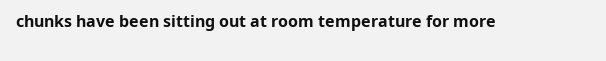chunks have been sitting out at room temperature for more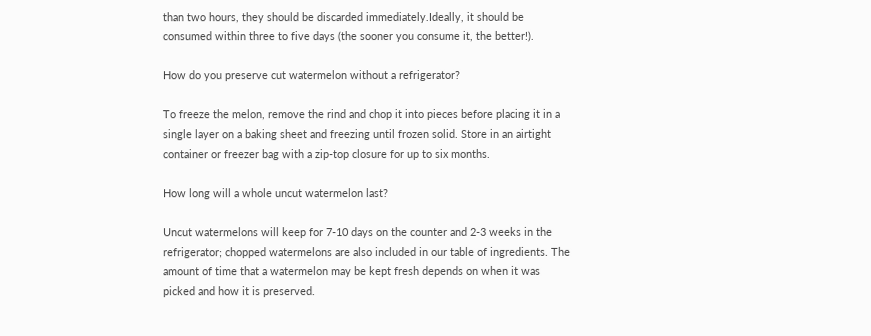than two hours, they should be discarded immediately.Ideally, it should be consumed within three to five days (the sooner you consume it, the better!).

How do you preserve cut watermelon without a refrigerator?

To freeze the melon, remove the rind and chop it into pieces before placing it in a single layer on a baking sheet and freezing until frozen solid. Store in an airtight container or freezer bag with a zip-top closure for up to six months.

How long will a whole uncut watermelon last?

Uncut watermelons will keep for 7-10 days on the counter and 2-3 weeks in the refrigerator; chopped watermelons are also included in our table of ingredients. The amount of time that a watermelon may be kept fresh depends on when it was picked and how it is preserved.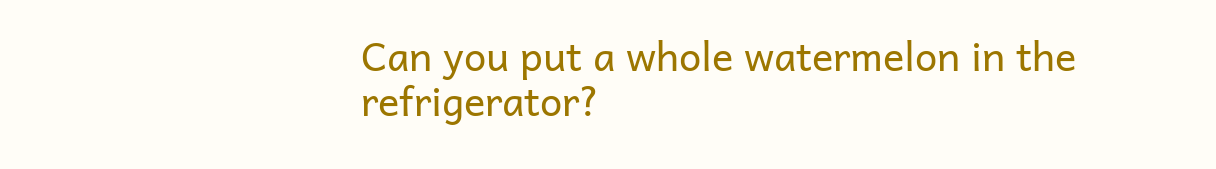Can you put a whole watermelon in the refrigerator?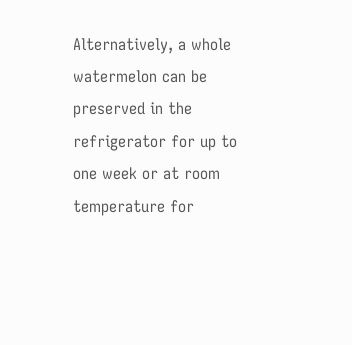Alternatively, a whole watermelon can be preserved in the refrigerator for up to one week or at room temperature for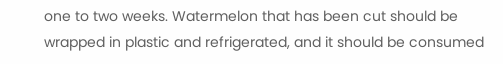one to two weeks. Watermelon that has been cut should be wrapped in plastic and refrigerated, and it should be consumed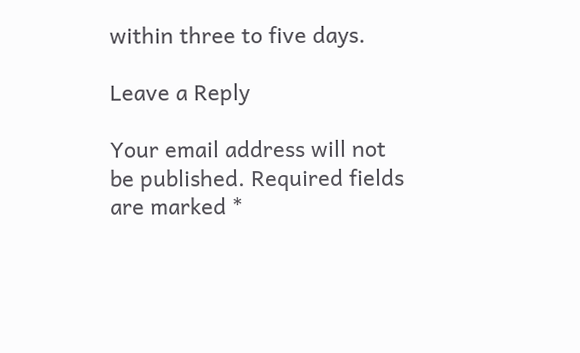within three to five days.

Leave a Reply

Your email address will not be published. Required fields are marked *